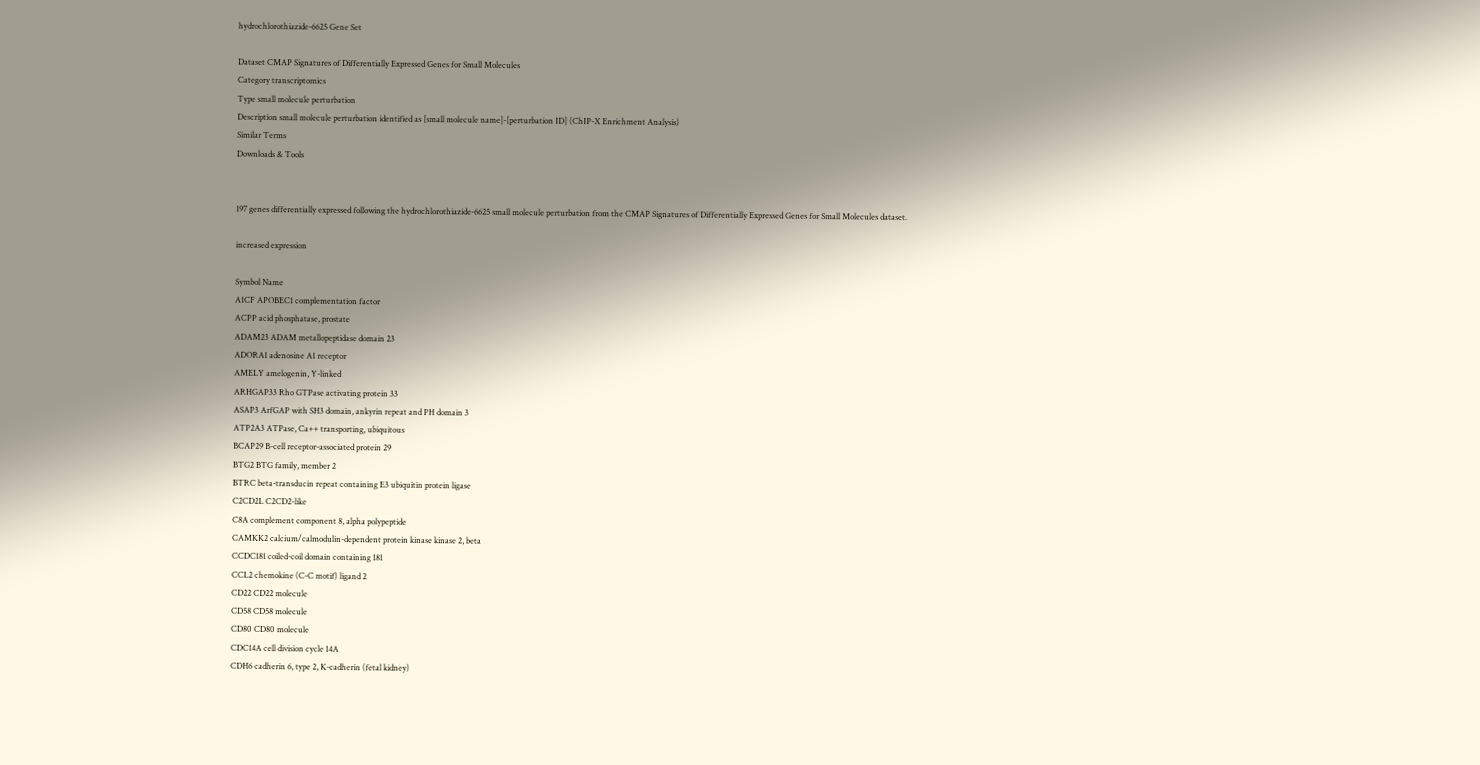hydrochlorothiazide-6625 Gene Set

Dataset CMAP Signatures of Differentially Expressed Genes for Small Molecules
Category transcriptomics
Type small molecule perturbation
Description small molecule perturbation identified as [small molecule name]-[perturbation ID] (ChIP-X Enrichment Analysis)
Similar Terms
Downloads & Tools


197 genes differentially expressed following the hydrochlorothiazide-6625 small molecule perturbation from the CMAP Signatures of Differentially Expressed Genes for Small Molecules dataset.

increased expression

Symbol Name
A1CF APOBEC1 complementation factor
ACPP acid phosphatase, prostate
ADAM23 ADAM metallopeptidase domain 23
ADORA1 adenosine A1 receptor
AMELY amelogenin, Y-linked
ARHGAP33 Rho GTPase activating protein 33
ASAP3 ArfGAP with SH3 domain, ankyrin repeat and PH domain 3
ATP2A3 ATPase, Ca++ transporting, ubiquitous
BCAP29 B-cell receptor-associated protein 29
BTG2 BTG family, member 2
BTRC beta-transducin repeat containing E3 ubiquitin protein ligase
C2CD2L C2CD2-like
C8A complement component 8, alpha polypeptide
CAMKK2 calcium/calmodulin-dependent protein kinase kinase 2, beta
CCDC181 coiled-coil domain containing 181
CCL2 chemokine (C-C motif) ligand 2
CD22 CD22 molecule
CD58 CD58 molecule
CD80 CD80 molecule
CDC14A cell division cycle 14A
CDH6 cadherin 6, type 2, K-cadherin (fetal kidney)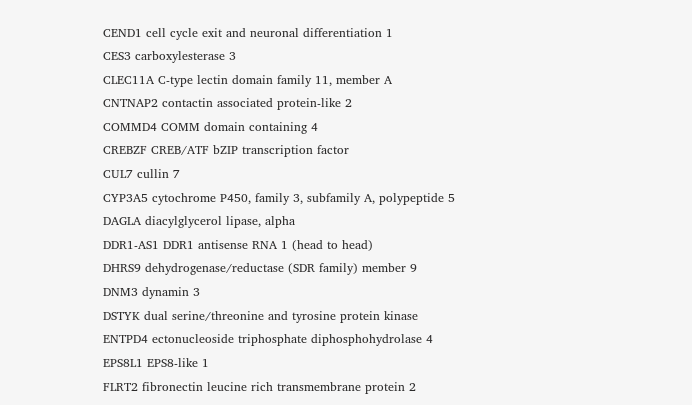CEND1 cell cycle exit and neuronal differentiation 1
CES3 carboxylesterase 3
CLEC11A C-type lectin domain family 11, member A
CNTNAP2 contactin associated protein-like 2
COMMD4 COMM domain containing 4
CREBZF CREB/ATF bZIP transcription factor
CUL7 cullin 7
CYP3A5 cytochrome P450, family 3, subfamily A, polypeptide 5
DAGLA diacylglycerol lipase, alpha
DDR1-AS1 DDR1 antisense RNA 1 (head to head)
DHRS9 dehydrogenase/reductase (SDR family) member 9
DNM3 dynamin 3
DSTYK dual serine/threonine and tyrosine protein kinase
ENTPD4 ectonucleoside triphosphate diphosphohydrolase 4
EPS8L1 EPS8-like 1
FLRT2 fibronectin leucine rich transmembrane protein 2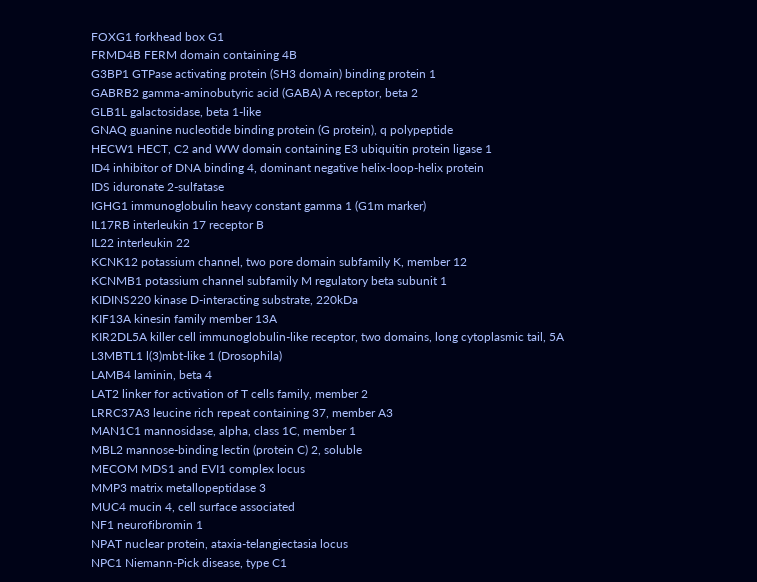FOXG1 forkhead box G1
FRMD4B FERM domain containing 4B
G3BP1 GTPase activating protein (SH3 domain) binding protein 1
GABRB2 gamma-aminobutyric acid (GABA) A receptor, beta 2
GLB1L galactosidase, beta 1-like
GNAQ guanine nucleotide binding protein (G protein), q polypeptide
HECW1 HECT, C2 and WW domain containing E3 ubiquitin protein ligase 1
ID4 inhibitor of DNA binding 4, dominant negative helix-loop-helix protein
IDS iduronate 2-sulfatase
IGHG1 immunoglobulin heavy constant gamma 1 (G1m marker)
IL17RB interleukin 17 receptor B
IL22 interleukin 22
KCNK12 potassium channel, two pore domain subfamily K, member 12
KCNMB1 potassium channel subfamily M regulatory beta subunit 1
KIDINS220 kinase D-interacting substrate, 220kDa
KIF13A kinesin family member 13A
KIR2DL5A killer cell immunoglobulin-like receptor, two domains, long cytoplasmic tail, 5A
L3MBTL1 l(3)mbt-like 1 (Drosophila)
LAMB4 laminin, beta 4
LAT2 linker for activation of T cells family, member 2
LRRC37A3 leucine rich repeat containing 37, member A3
MAN1C1 mannosidase, alpha, class 1C, member 1
MBL2 mannose-binding lectin (protein C) 2, soluble
MECOM MDS1 and EVI1 complex locus
MMP3 matrix metallopeptidase 3
MUC4 mucin 4, cell surface associated
NF1 neurofibromin 1
NPAT nuclear protein, ataxia-telangiectasia locus
NPC1 Niemann-Pick disease, type C1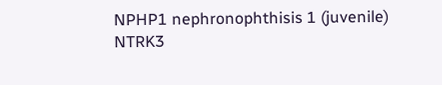NPHP1 nephronophthisis 1 (juvenile)
NTRK3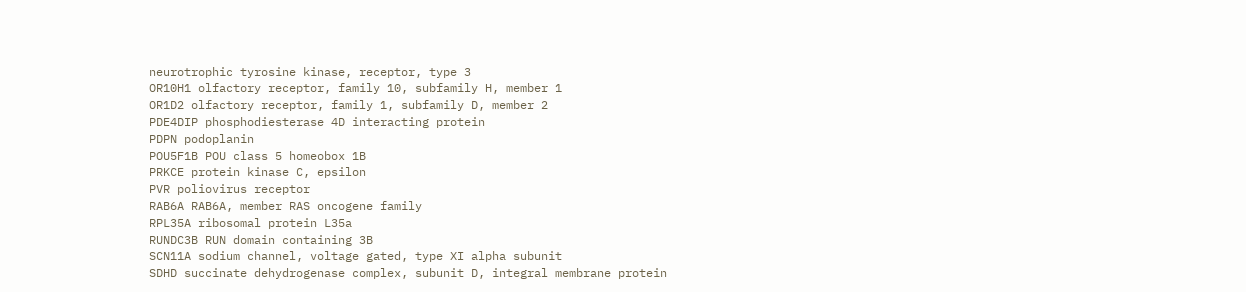neurotrophic tyrosine kinase, receptor, type 3
OR10H1 olfactory receptor, family 10, subfamily H, member 1
OR1D2 olfactory receptor, family 1, subfamily D, member 2
PDE4DIP phosphodiesterase 4D interacting protein
PDPN podoplanin
POU5F1B POU class 5 homeobox 1B
PRKCE protein kinase C, epsilon
PVR poliovirus receptor
RAB6A RAB6A, member RAS oncogene family
RPL35A ribosomal protein L35a
RUNDC3B RUN domain containing 3B
SCN11A sodium channel, voltage gated, type XI alpha subunit
SDHD succinate dehydrogenase complex, subunit D, integral membrane protein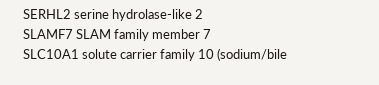SERHL2 serine hydrolase-like 2
SLAMF7 SLAM family member 7
SLC10A1 solute carrier family 10 (sodium/bile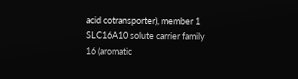acid cotransporter), member 1
SLC16A10 solute carrier family 16 (aromatic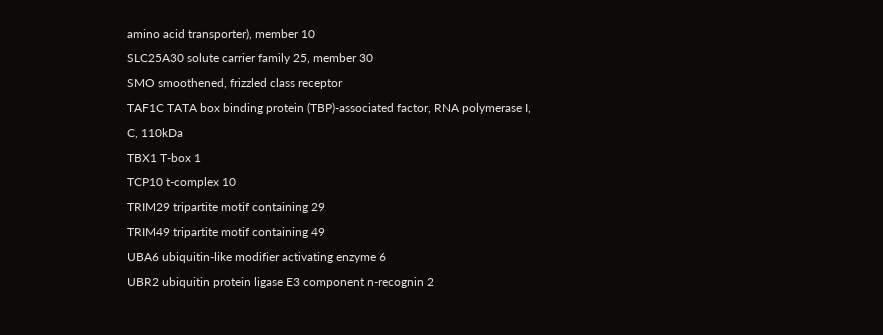amino acid transporter), member 10
SLC25A30 solute carrier family 25, member 30
SMO smoothened, frizzled class receptor
TAF1C TATA box binding protein (TBP)-associated factor, RNA polymerase I, C, 110kDa
TBX1 T-box 1
TCP10 t-complex 10
TRIM29 tripartite motif containing 29
TRIM49 tripartite motif containing 49
UBA6 ubiquitin-like modifier activating enzyme 6
UBR2 ubiquitin protein ligase E3 component n-recognin 2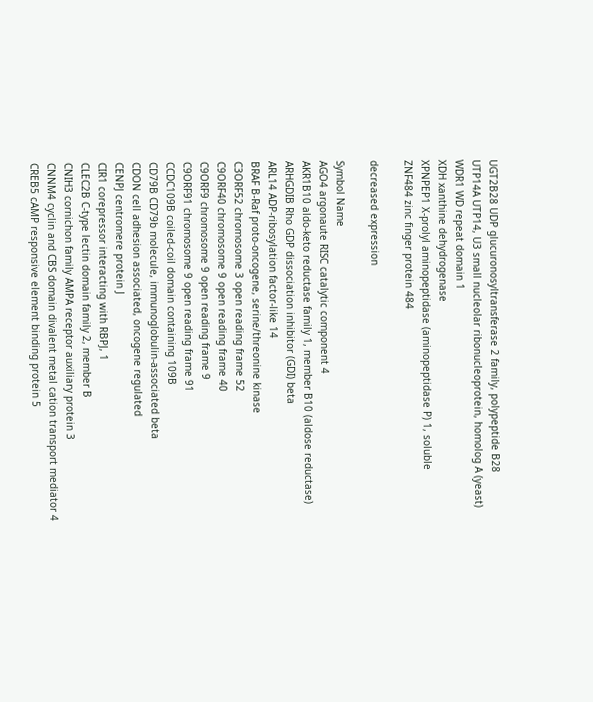UGT2B28 UDP glucuronosyltransferase 2 family, polypeptide B28
UTP14A UTP14, U3 small nucleolar ribonucleoprotein, homolog A (yeast)
WDR1 WD repeat domain 1
XDH xanthine dehydrogenase
XPNPEP1 X-prolyl aminopeptidase (aminopeptidase P) 1, soluble
ZNF484 zinc finger protein 484

decreased expression

Symbol Name
AGO4 argonaute RISC catalytic component 4
AKR1B10 aldo-keto reductase family 1, member B10 (aldose reductase)
ARHGDIB Rho GDP dissociation inhibitor (GDI) beta
ARL14 ADP-ribosylation factor-like 14
BRAF B-Raf proto-oncogene, serine/threonine kinase
C3ORF52 chromosome 3 open reading frame 52
C9ORF40 chromosome 9 open reading frame 40
C9ORF9 chromosome 9 open reading frame 9
C9ORF91 chromosome 9 open reading frame 91
CCDC109B coiled-coil domain containing 109B
CD79B CD79b molecule, immunoglobulin-associated beta
CDON cell adhesion associated, oncogene regulated
CENPJ centromere protein J
CIR1 corepressor interacting with RBPJ, 1
CLEC2B C-type lectin domain family 2, member B
CNIH3 cornichon family AMPA receptor auxiliary protein 3
CNNM4 cyclin and CBS domain divalent metal cation transport mediator 4
CREB5 cAMP responsive element binding protein 5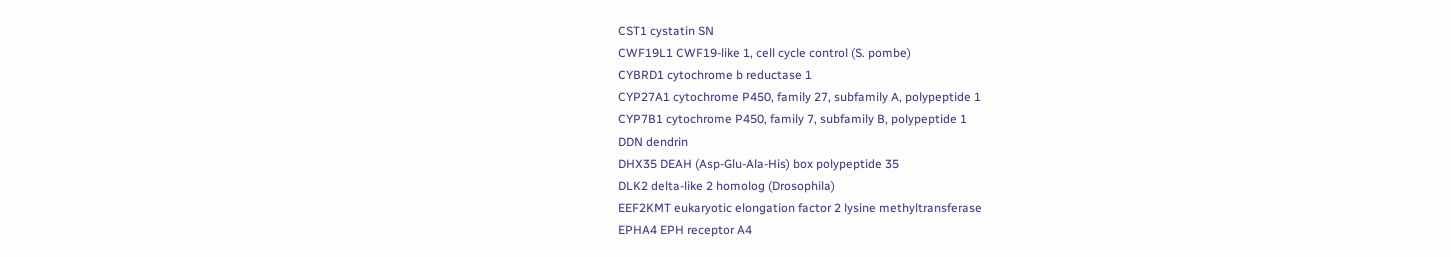CST1 cystatin SN
CWF19L1 CWF19-like 1, cell cycle control (S. pombe)
CYBRD1 cytochrome b reductase 1
CYP27A1 cytochrome P450, family 27, subfamily A, polypeptide 1
CYP7B1 cytochrome P450, family 7, subfamily B, polypeptide 1
DDN dendrin
DHX35 DEAH (Asp-Glu-Ala-His) box polypeptide 35
DLK2 delta-like 2 homolog (Drosophila)
EEF2KMT eukaryotic elongation factor 2 lysine methyltransferase
EPHA4 EPH receptor A4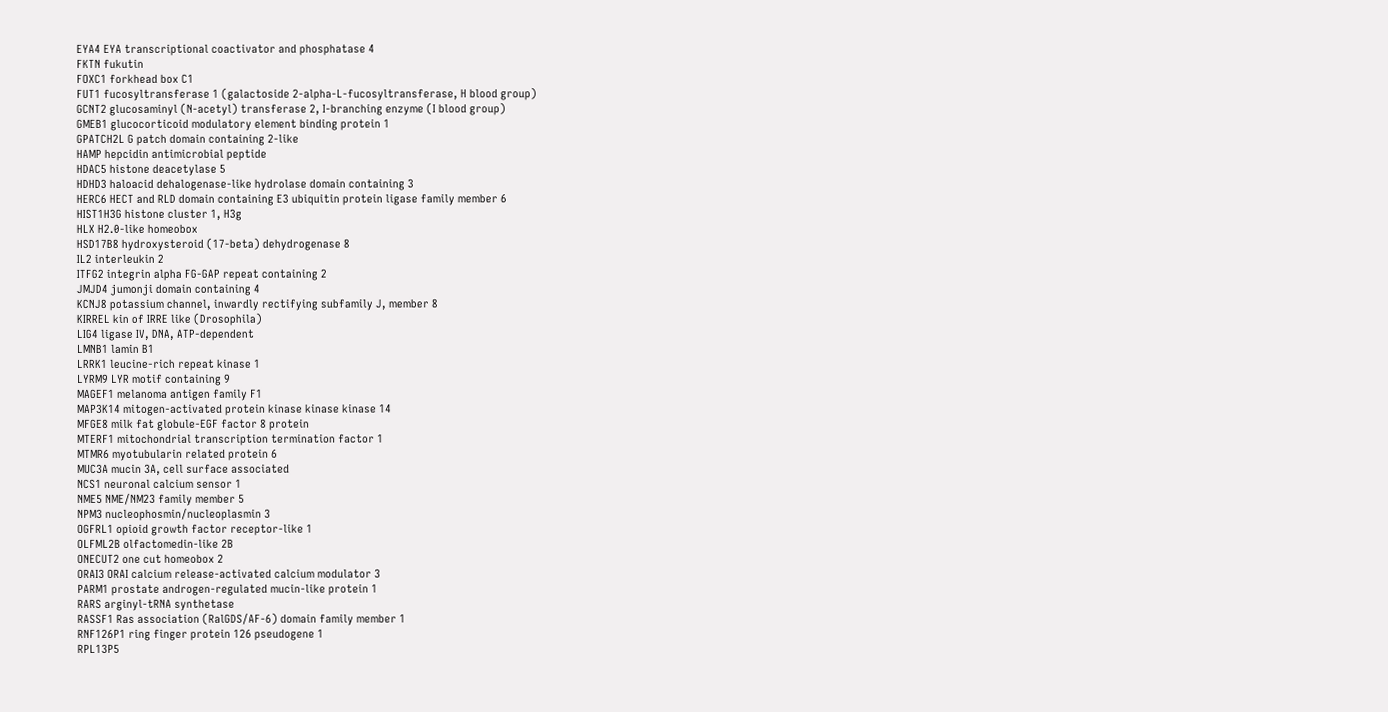EYA4 EYA transcriptional coactivator and phosphatase 4
FKTN fukutin
FOXC1 forkhead box C1
FUT1 fucosyltransferase 1 (galactoside 2-alpha-L-fucosyltransferase, H blood group)
GCNT2 glucosaminyl (N-acetyl) transferase 2, I-branching enzyme (I blood group)
GMEB1 glucocorticoid modulatory element binding protein 1
GPATCH2L G patch domain containing 2-like
HAMP hepcidin antimicrobial peptide
HDAC5 histone deacetylase 5
HDHD3 haloacid dehalogenase-like hydrolase domain containing 3
HERC6 HECT and RLD domain containing E3 ubiquitin protein ligase family member 6
HIST1H3G histone cluster 1, H3g
HLX H2.0-like homeobox
HSD17B8 hydroxysteroid (17-beta) dehydrogenase 8
IL2 interleukin 2
ITFG2 integrin alpha FG-GAP repeat containing 2
JMJD4 jumonji domain containing 4
KCNJ8 potassium channel, inwardly rectifying subfamily J, member 8
KIRREL kin of IRRE like (Drosophila)
LIG4 ligase IV, DNA, ATP-dependent
LMNB1 lamin B1
LRRK1 leucine-rich repeat kinase 1
LYRM9 LYR motif containing 9
MAGEF1 melanoma antigen family F1
MAP3K14 mitogen-activated protein kinase kinase kinase 14
MFGE8 milk fat globule-EGF factor 8 protein
MTERF1 mitochondrial transcription termination factor 1
MTMR6 myotubularin related protein 6
MUC3A mucin 3A, cell surface associated
NCS1 neuronal calcium sensor 1
NME5 NME/NM23 family member 5
NPM3 nucleophosmin/nucleoplasmin 3
OGFRL1 opioid growth factor receptor-like 1
OLFML2B olfactomedin-like 2B
ONECUT2 one cut homeobox 2
ORAI3 ORAI calcium release-activated calcium modulator 3
PARM1 prostate androgen-regulated mucin-like protein 1
RARS arginyl-tRNA synthetase
RASSF1 Ras association (RalGDS/AF-6) domain family member 1
RNF126P1 ring finger protein 126 pseudogene 1
RPL13P5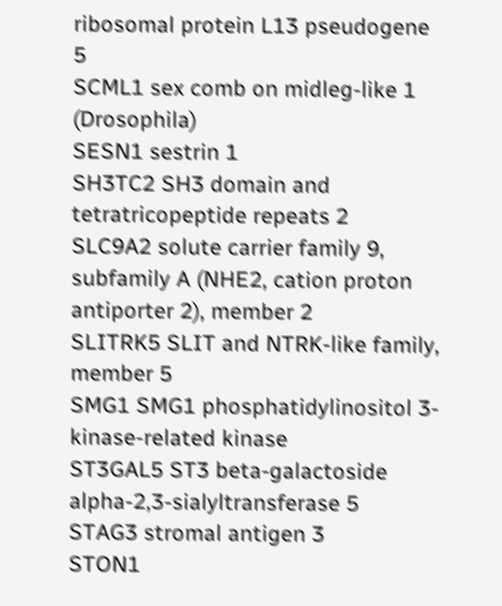ribosomal protein L13 pseudogene 5
SCML1 sex comb on midleg-like 1 (Drosophila)
SESN1 sestrin 1
SH3TC2 SH3 domain and tetratricopeptide repeats 2
SLC9A2 solute carrier family 9, subfamily A (NHE2, cation proton antiporter 2), member 2
SLITRK5 SLIT and NTRK-like family, member 5
SMG1 SMG1 phosphatidylinositol 3-kinase-related kinase
ST3GAL5 ST3 beta-galactoside alpha-2,3-sialyltransferase 5
STAG3 stromal antigen 3
STON1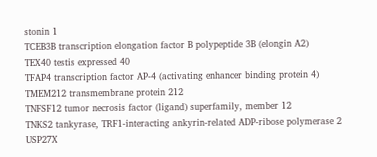stonin 1
TCEB3B transcription elongation factor B polypeptide 3B (elongin A2)
TEX40 testis expressed 40
TFAP4 transcription factor AP-4 (activating enhancer binding protein 4)
TMEM212 transmembrane protein 212
TNFSF12 tumor necrosis factor (ligand) superfamily, member 12
TNKS2 tankyrase, TRF1-interacting ankyrin-related ADP-ribose polymerase 2
USP27X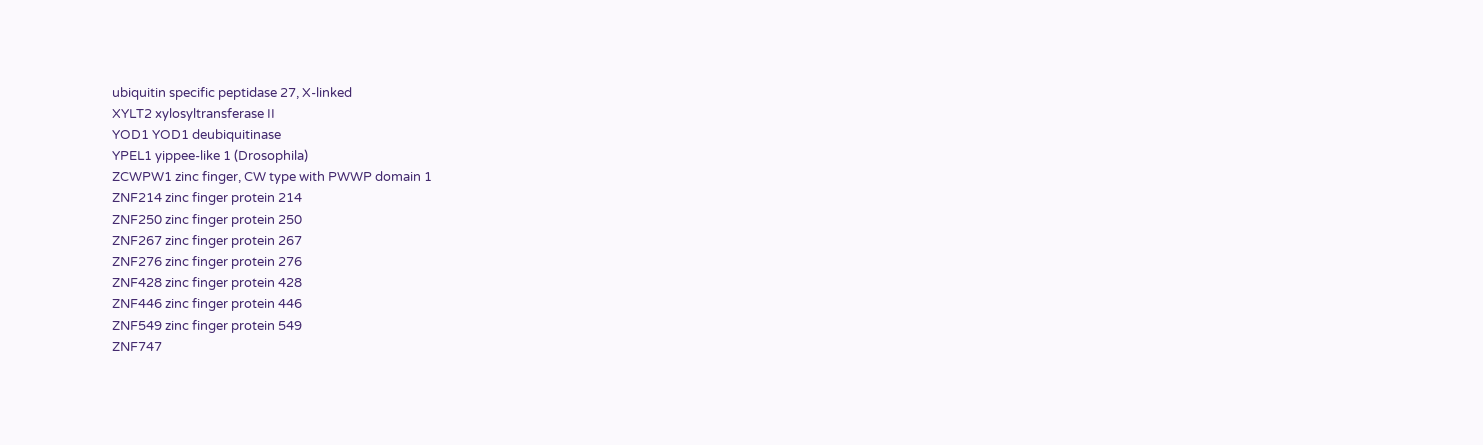ubiquitin specific peptidase 27, X-linked
XYLT2 xylosyltransferase II
YOD1 YOD1 deubiquitinase
YPEL1 yippee-like 1 (Drosophila)
ZCWPW1 zinc finger, CW type with PWWP domain 1
ZNF214 zinc finger protein 214
ZNF250 zinc finger protein 250
ZNF267 zinc finger protein 267
ZNF276 zinc finger protein 276
ZNF428 zinc finger protein 428
ZNF446 zinc finger protein 446
ZNF549 zinc finger protein 549
ZNF747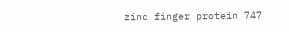zinc finger protein 747